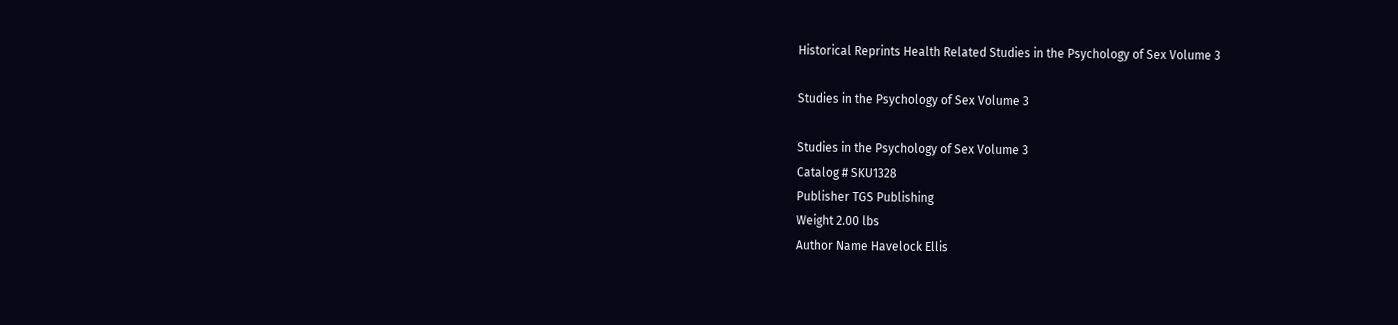Historical Reprints Health Related Studies in the Psychology of Sex Volume 3

Studies in the Psychology of Sex Volume 3

Studies in the Psychology of Sex Volume 3
Catalog # SKU1328
Publisher TGS Publishing
Weight 2.00 lbs
Author Name Havelock Ellis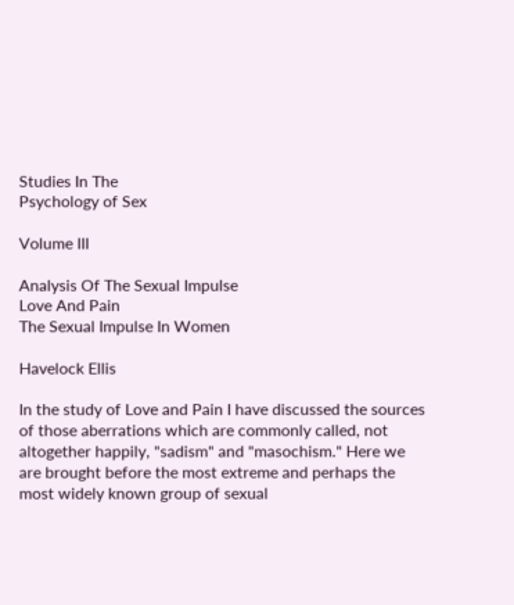Studies In The
Psychology of Sex

Volume III

Analysis Of The Sexual Impulse
Love And Pain
The Sexual Impulse In Women

Havelock Ellis

In the study of Love and Pain I have discussed the sources of those aberrations which are commonly called, not altogether happily, "sadism" and "masochism." Here we are brought before the most extreme and perhaps the most widely known group of sexual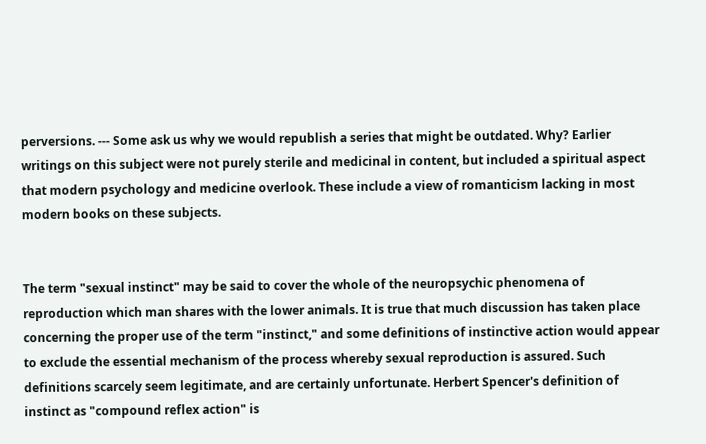perversions. --- Some ask us why we would republish a series that might be outdated. Why? Earlier writings on this subject were not purely sterile and medicinal in content, but included a spiritual aspect that modern psychology and medicine overlook. These include a view of romanticism lacking in most modern books on these subjects.


The term "sexual instinct" may be said to cover the whole of the neuropsychic phenomena of reproduction which man shares with the lower animals. It is true that much discussion has taken place concerning the proper use of the term "instinct," and some definitions of instinctive action would appear to exclude the essential mechanism of the process whereby sexual reproduction is assured. Such definitions scarcely seem legitimate, and are certainly unfortunate. Herbert Spencer's definition of instinct as "compound reflex action" is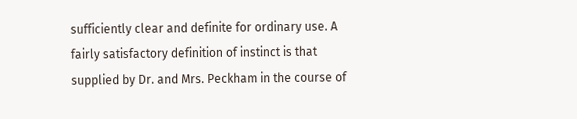sufficiently clear and definite for ordinary use. A fairly satisfactory definition of instinct is that supplied by Dr. and Mrs. Peckham in the course of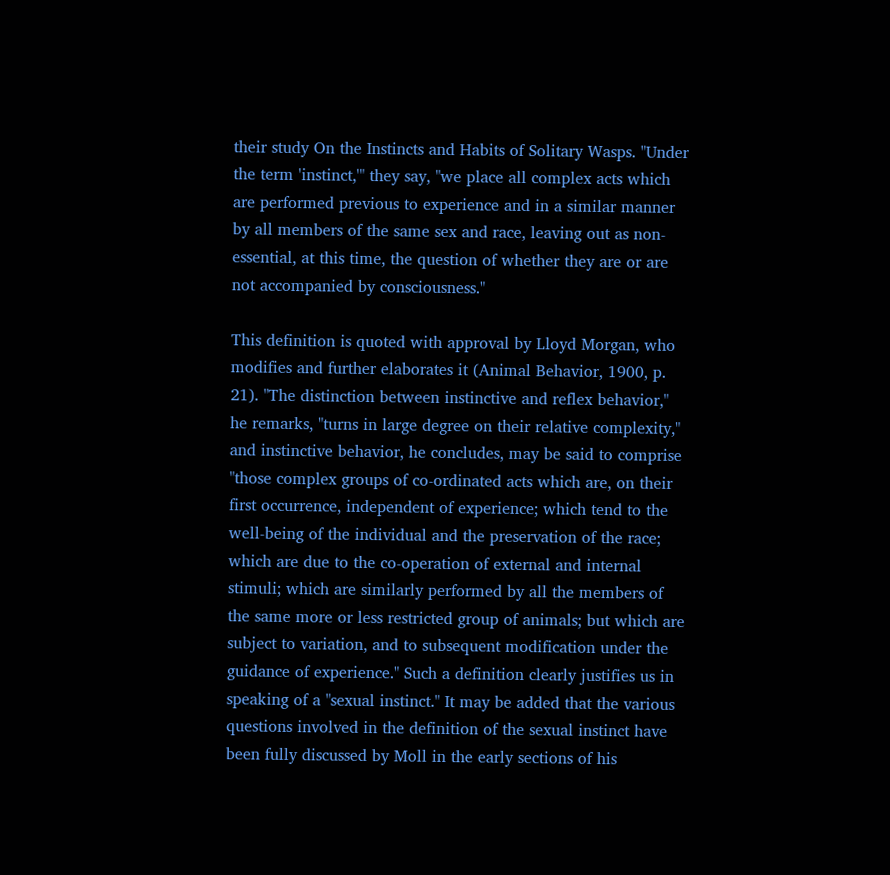their study On the Instincts and Habits of Solitary Wasps. "Under the term 'instinct,'" they say, "we place all complex acts which are performed previous to experience and in a similar manner by all members of the same sex and race, leaving out as non-essential, at this time, the question of whether they are or are not accompanied by consciousness."

This definition is quoted with approval by Lloyd Morgan, who modifies and further elaborates it (Animal Behavior, 1900, p. 21). "The distinction between instinctive and reflex behavior," he remarks, "turns in large degree on their relative complexity," and instinctive behavior, he concludes, may be said to comprise "those complex groups of co-ordinated acts which are, on their first occurrence, independent of experience; which tend to the well-being of the individual and the preservation of the race; which are due to the co-operation of external and internal stimuli; which are similarly performed by all the members of the same more or less restricted group of animals; but which are subject to variation, and to subsequent modification under the guidance of experience." Such a definition clearly justifies us in speaking of a "sexual instinct." It may be added that the various questions involved in the definition of the sexual instinct have been fully discussed by Moll in the early sections of his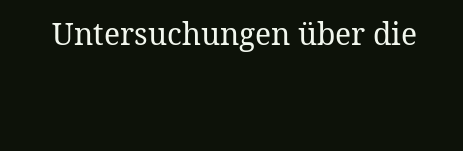Untersuchungen über die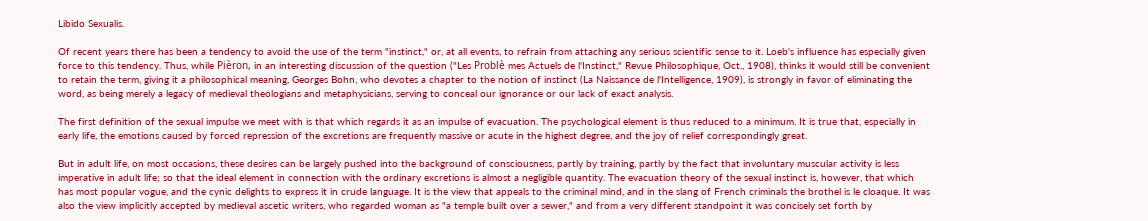Libido Sexualis.

Of recent years there has been a tendency to avoid the use of the term "instinct," or, at all events, to refrain from attaching any serious scientific sense to it. Loeb's influence has especially given force to this tendency. Thus, while Pièron, in an interesting discussion of the question ("Les Problè mes Actuels de l'Instinct," Revue Philosophique, Oct., 1908), thinks it would still be convenient to retain the term, giving it a philosophical meaning, Georges Bohn, who devotes a chapter to the notion of instinct (La Naissance de l'Intelligence, 1909), is strongly in favor of eliminating the word, as being merely a legacy of medieval theologians and metaphysicians, serving to conceal our ignorance or our lack of exact analysis.

The first definition of the sexual impulse we meet with is that which regards it as an impulse of evacuation. The psychological element is thus reduced to a minimum. It is true that, especially in early life, the emotions caused by forced repression of the excretions are frequently massive or acute in the highest degree, and the joy of relief correspondingly great.

But in adult life, on most occasions, these desires can be largely pushed into the background of consciousness, partly by training, partly by the fact that involuntary muscular activity is less imperative in adult life; so that the ideal element in connection with the ordinary excretions is almost a negligible quantity. The evacuation theory of the sexual instinct is, however, that which has most popular vogue, and the cynic delights to express it in crude language. It is the view that appeals to the criminal mind, and in the slang of French criminals the brothel is le cloaque. It was also the view implicitly accepted by medieval ascetic writers, who regarded woman as "a temple built over a sewer," and from a very different standpoint it was concisely set forth by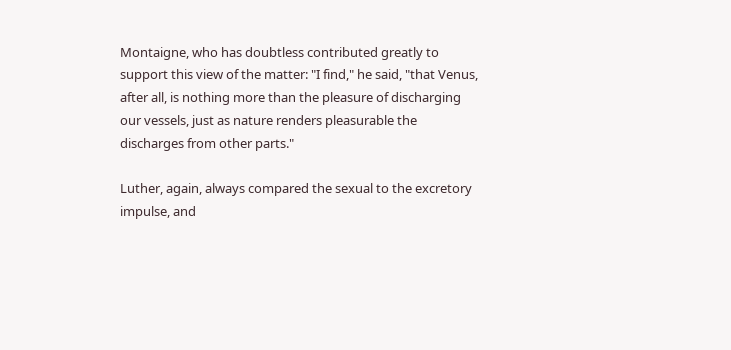Montaigne, who has doubtless contributed greatly to support this view of the matter: "I find," he said, "that Venus, after all, is nothing more than the pleasure of discharging our vessels, just as nature renders pleasurable the discharges from other parts."

Luther, again, always compared the sexual to the excretory impulse, and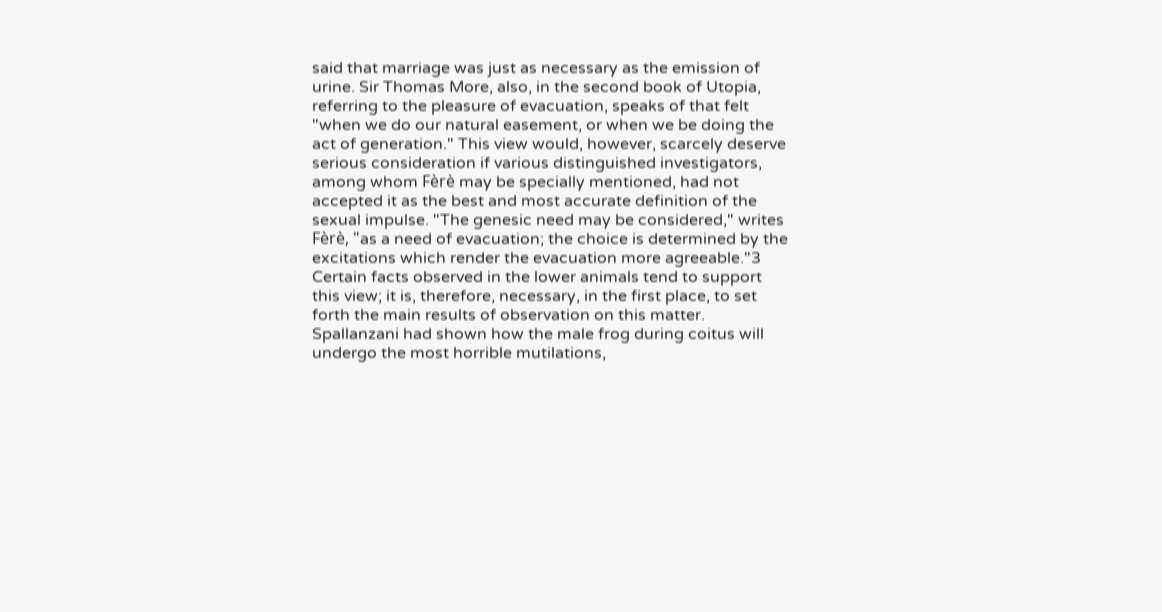said that marriage was just as necessary as the emission of urine. Sir Thomas More, also, in the second book of Utopia, referring to the pleasure of evacuation, speaks of that felt "when we do our natural easement, or when we be doing the act of generation." This view would, however, scarcely deserve serious consideration if various distinguished investigators, among whom Fèrè may be specially mentioned, had not accepted it as the best and most accurate definition of the sexual impulse. "The genesic need may be considered," writes Fèrè, "as a need of evacuation; the choice is determined by the excitations which render the evacuation more agreeable."3 Certain facts observed in the lower animals tend to support this view; it is, therefore, necessary, in the first place, to set forth the main results of observation on this matter. Spallanzani had shown how the male frog during coitus will undergo the most horrible mutilations,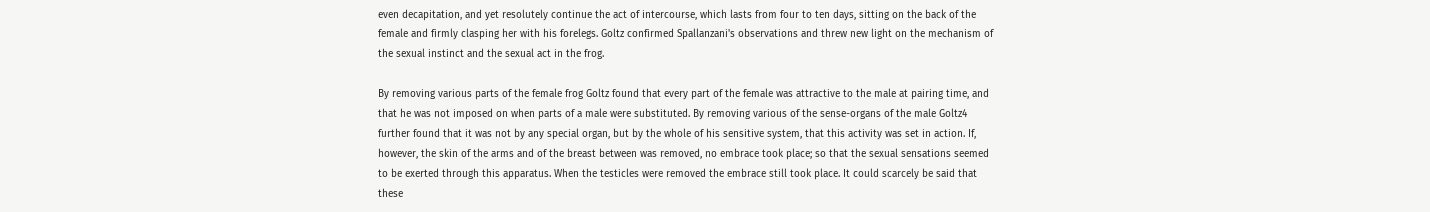even decapitation, and yet resolutely continue the act of intercourse, which lasts from four to ten days, sitting on the back of the female and firmly clasping her with his forelegs. Goltz confirmed Spallanzani's observations and threw new light on the mechanism of the sexual instinct and the sexual act in the frog.

By removing various parts of the female frog Goltz found that every part of the female was attractive to the male at pairing time, and that he was not imposed on when parts of a male were substituted. By removing various of the sense-organs of the male Goltz4 further found that it was not by any special organ, but by the whole of his sensitive system, that this activity was set in action. If, however, the skin of the arms and of the breast between was removed, no embrace took place; so that the sexual sensations seemed to be exerted through this apparatus. When the testicles were removed the embrace still took place. It could scarcely be said that these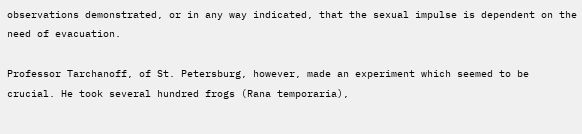observations demonstrated, or in any way indicated, that the sexual impulse is dependent on the need of evacuation.

Professor Tarchanoff, of St. Petersburg, however, made an experiment which seemed to be crucial. He took several hundred frogs (Rana temporaria),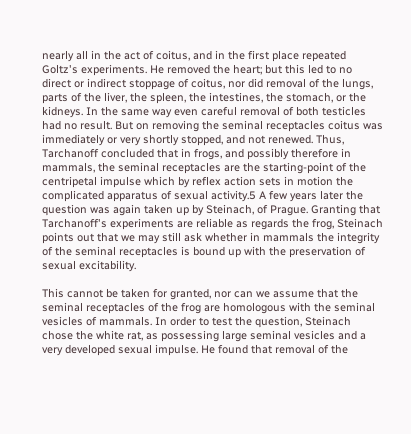nearly all in the act of coitus, and in the first place repeated Goltz's experiments. He removed the heart; but this led to no direct or indirect stoppage of coitus, nor did removal of the lungs, parts of the liver, the spleen, the intestines, the stomach, or the kidneys. In the same way even careful removal of both testicles had no result. But on removing the seminal receptacles coitus was immediately or very shortly stopped, and not renewed. Thus, Tarchanoff concluded that in frogs, and possibly therefore in mammals, the seminal receptacles are the starting-point of the centripetal impulse which by reflex action sets in motion the complicated apparatus of sexual activity.5 A few years later the question was again taken up by Steinach, of Prague. Granting that Tarchanoff's experiments are reliable as regards the frog, Steinach points out that we may still ask whether in mammals the integrity of the seminal receptacles is bound up with the preservation of sexual excitability.

This cannot be taken for granted, nor can we assume that the seminal receptacles of the frog are homologous with the seminal vesicles of mammals. In order to test the question, Steinach chose the white rat, as possessing large seminal vesicles and a very developed sexual impulse. He found that removal of the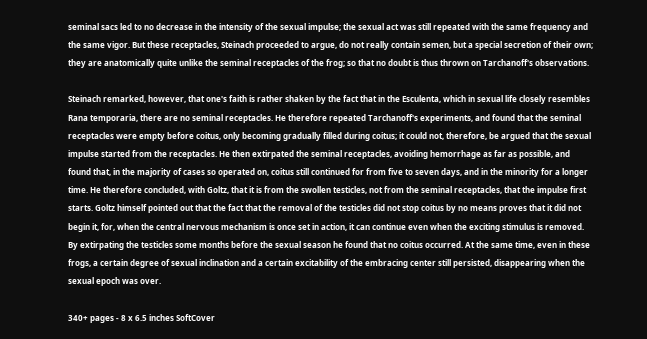seminal sacs led to no decrease in the intensity of the sexual impulse; the sexual act was still repeated with the same frequency and the same vigor. But these receptacles, Steinach proceeded to argue, do not really contain semen, but a special secretion of their own; they are anatomically quite unlike the seminal receptacles of the frog; so that no doubt is thus thrown on Tarchanoff's observations.

Steinach remarked, however, that one's faith is rather shaken by the fact that in the Esculenta, which in sexual life closely resembles Rana temporaria, there are no seminal receptacles. He therefore repeated Tarchanoff's experiments, and found that the seminal receptacles were empty before coitus, only becoming gradually filled during coitus; it could not, therefore, be argued that the sexual impulse started from the receptacles. He then extirpated the seminal receptacles, avoiding hemorrhage as far as possible, and found that, in the majority of cases so operated on, coitus still continued for from five to seven days, and in the minority for a longer time. He therefore concluded, with Goltz, that it is from the swollen testicles, not from the seminal receptacles, that the impulse first starts. Goltz himself pointed out that the fact that the removal of the testicles did not stop coitus by no means proves that it did not begin it, for, when the central nervous mechanism is once set in action, it can continue even when the exciting stimulus is removed. By extirpating the testicles some months before the sexual season he found that no coitus occurred. At the same time, even in these frogs, a certain degree of sexual inclination and a certain excitability of the embracing center still persisted, disappearing when the sexual epoch was over.

340+ pages - 8 x 6.5 inches SoftCover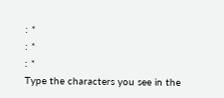: *
: *
: *
Type the characters you see in the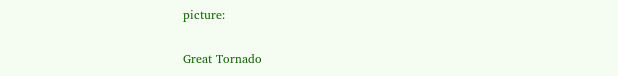picture:

Great Tornado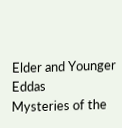Elder and Younger Eddas
Mysteries of the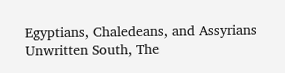Egyptians, Chaledeans, and Assyrians
Unwritten South, The